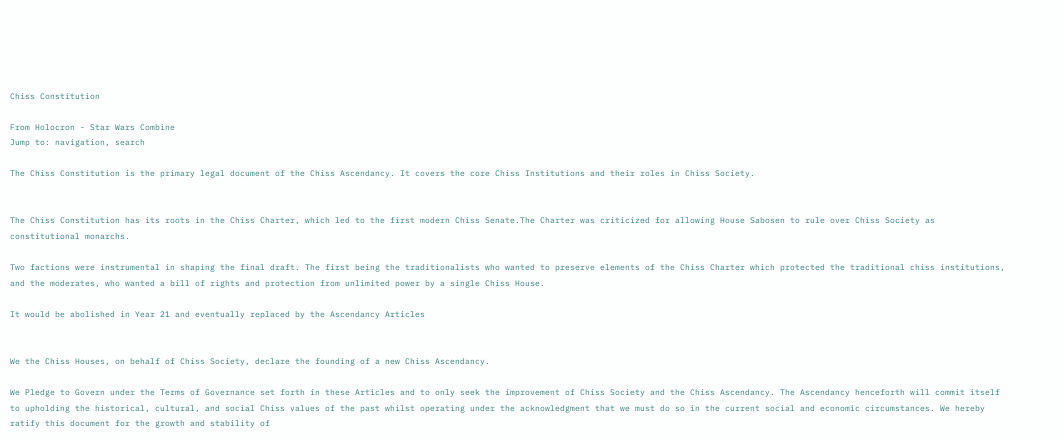Chiss Constitution

From Holocron - Star Wars Combine
Jump to: navigation, search

The Chiss Constitution is the primary legal document of the Chiss Ascendancy. It covers the core Chiss Institutions and their roles in Chiss Society.


The Chiss Constitution has its roots in the Chiss Charter, which led to the first modern Chiss Senate.The Charter was criticized for allowing House Sabosen to rule over Chiss Society as constitutional monarchs.

Two factions were instrumental in shaping the final draft. The first being the traditionalists who wanted to preserve elements of the Chiss Charter which protected the traditional chiss institutions, and the moderates, who wanted a bill of rights and protection from unlimited power by a single Chiss House.

It would be abolished in Year 21 and eventually replaced by the Ascendancy Articles


We the Chiss Houses, on behalf of Chiss Society, declare the founding of a new Chiss Ascendancy.

We Pledge to Govern under the Terms of Governance set forth in these Articles and to only seek the improvement of Chiss Society and the Chiss Ascendancy. The Ascendancy henceforth will commit itself to upholding the historical, cultural, and social Chiss values of the past whilst operating under the acknowledgment that we must do so in the current social and economic circumstances. We hereby ratify this document for the growth and stability of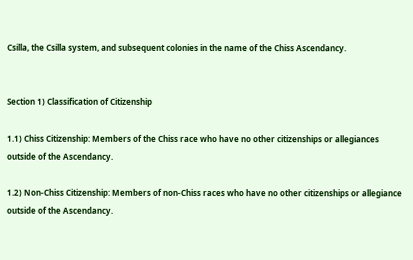Csilla, the Csilla system, and subsequent colonies in the name of the Chiss Ascendancy.


Section 1) Classification of Citizenship

1.1) Chiss Citizenship: Members of the Chiss race who have no other citizenships or allegiances outside of the Ascendancy.

1.2) Non-Chiss Citizenship: Members of non-Chiss races who have no other citizenships or allegiance outside of the Ascendancy.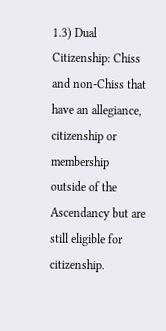1.3) Dual Citizenship: Chiss and non-Chiss that have an allegiance, citizenship or membership outside of the Ascendancy but are still eligible for citizenship.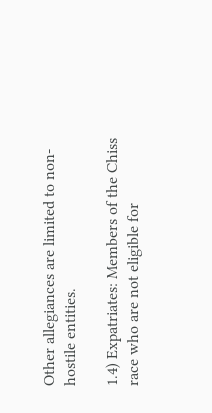Other allegiances are limited to non-hostile entities.

1.4) Expatriates: Members of the Chiss race who are not eligible for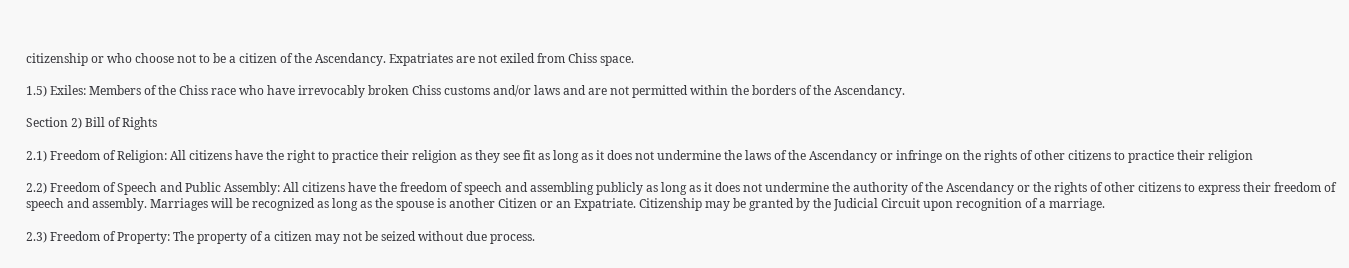citizenship or who choose not to be a citizen of the Ascendancy. Expatriates are not exiled from Chiss space.

1.5) Exiles: Members of the Chiss race who have irrevocably broken Chiss customs and/or laws and are not permitted within the borders of the Ascendancy.

Section 2) Bill of Rights

2.1) Freedom of Religion: All citizens have the right to practice their religion as they see fit as long as it does not undermine the laws of the Ascendancy or infringe on the rights of other citizens to practice their religion

2.2) Freedom of Speech and Public Assembly: All citizens have the freedom of speech and assembling publicly as long as it does not undermine the authority of the Ascendancy or the rights of other citizens to express their freedom of speech and assembly. Marriages will be recognized as long as the spouse is another Citizen or an Expatriate. Citizenship may be granted by the Judicial Circuit upon recognition of a marriage.

2.3) Freedom of Property: The property of a citizen may not be seized without due process.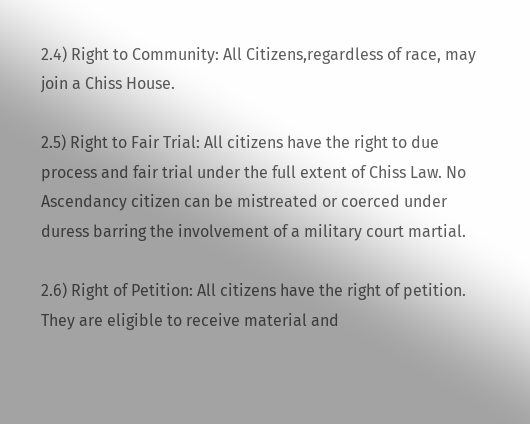2.4) Right to Community: All Citizens,regardless of race, may join a Chiss House.

2.5) Right to Fair Trial: All citizens have the right to due process and fair trial under the full extent of Chiss Law. No Ascendancy citizen can be mistreated or coerced under duress barring the involvement of a military court martial.

2.6) Right of Petition: All citizens have the right of petition. They are eligible to receive material and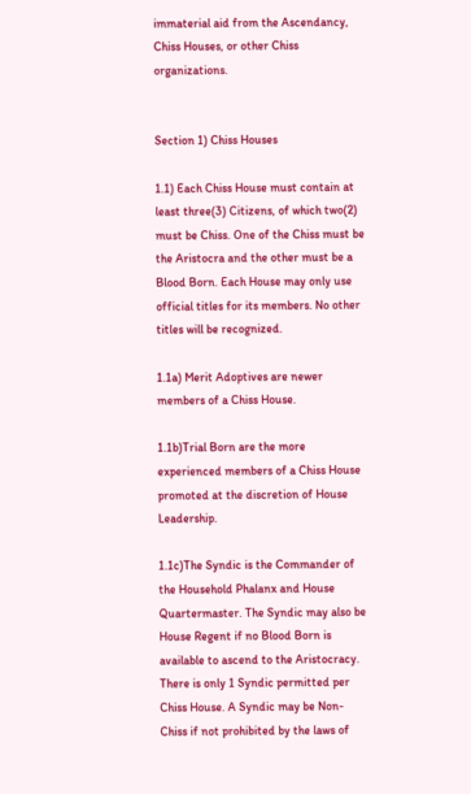immaterial aid from the Ascendancy, Chiss Houses, or other Chiss organizations.


Section 1) Chiss Houses

1.1) Each Chiss House must contain at least three(3) Citizens, of which two(2) must be Chiss. One of the Chiss must be the Aristocra and the other must be a Blood Born. Each House may only use official titles for its members. No other titles will be recognized.

1.1a) Merit Adoptives are newer members of a Chiss House.

1.1b)Trial Born are the more experienced members of a Chiss House promoted at the discretion of House Leadership.

1.1c)The Syndic is the Commander of the Household Phalanx and House Quartermaster. The Syndic may also be House Regent if no Blood Born is available to ascend to the Aristocracy. There is only 1 Syndic permitted per Chiss House. A Syndic may be Non-Chiss if not prohibited by the laws of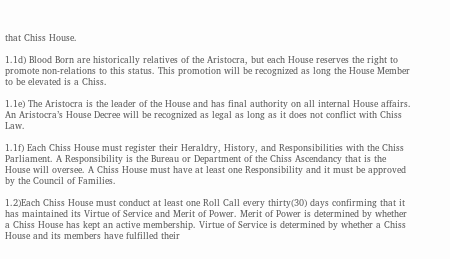that Chiss House.

1.1d) Blood Born are historically relatives of the Aristocra, but each House reserves the right to promote non-relations to this status. This promotion will be recognized as long the House Member to be elevated is a Chiss.

1.1e) The Aristocra is the leader of the House and has final authority on all internal House affairs. An Aristocra’s House Decree will be recognized as legal as long as it does not conflict with Chiss Law.

1.1f) Each Chiss House must register their Heraldry, History, and Responsibilities with the Chiss Parliament. A Responsibility is the Bureau or Department of the Chiss Ascendancy that is the House will oversee. A Chiss House must have at least one Responsibility and it must be approved by the Council of Families.

1.2)Each Chiss House must conduct at least one Roll Call every thirty(30) days confirming that it has maintained its Virtue of Service and Merit of Power. Merit of Power is determined by whether a Chiss House has kept an active membership. Virtue of Service is determined by whether a Chiss House and its members have fulfilled their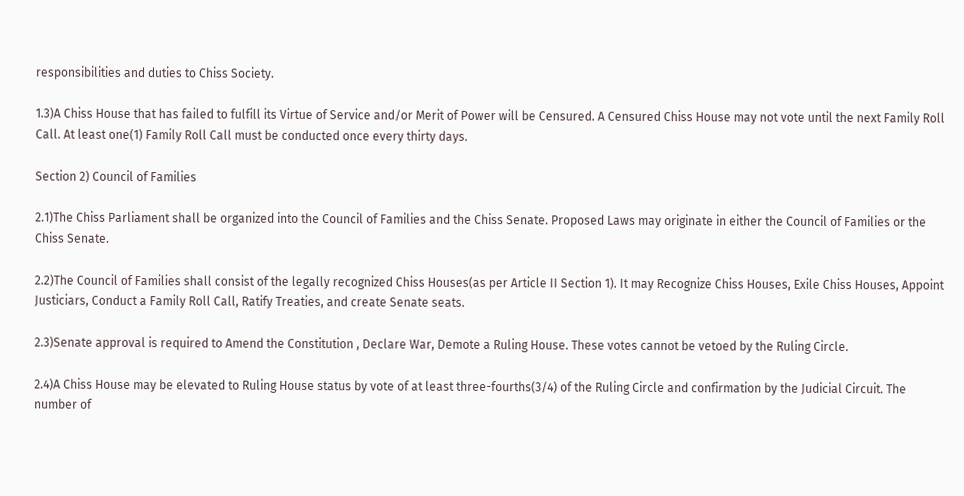responsibilities and duties to Chiss Society.

1.3)A Chiss House that has failed to fulfill its Virtue of Service and/or Merit of Power will be Censured. A Censured Chiss House may not vote until the next Family Roll Call. At least one(1) Family Roll Call must be conducted once every thirty days.

Section 2) Council of Families

2.1)The Chiss Parliament shall be organized into the Council of Families and the Chiss Senate. Proposed Laws may originate in either the Council of Families or the Chiss Senate.

2.2)The Council of Families shall consist of the legally recognized Chiss Houses(as per Article II Section 1). It may Recognize Chiss Houses, Exile Chiss Houses, Appoint Justiciars, Conduct a Family Roll Call, Ratify Treaties, and create Senate seats.

2.3)Senate approval is required to Amend the Constitution , Declare War, Demote a Ruling House. These votes cannot be vetoed by the Ruling Circle.

2.4)A Chiss House may be elevated to Ruling House status by vote of at least three-fourths(3/4) of the Ruling Circle and confirmation by the Judicial Circuit. The number of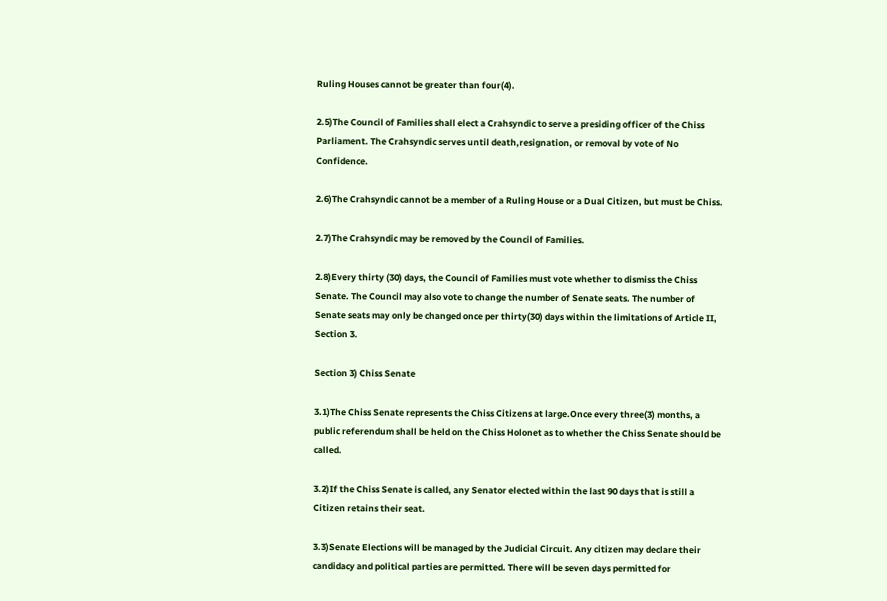Ruling Houses cannot be greater than four(4).

2.5)The Council of Families shall elect a Crahsyndic to serve a presiding officer of the Chiss Parliament. The Crahsyndic serves until death,resignation, or removal by vote of No Confidence.

2.6)The Crahsyndic cannot be a member of a Ruling House or a Dual Citizen, but must be Chiss.

2.7)The Crahsyndic may be removed by the Council of Families.

2.8)Every thirty (30) days, the Council of Families must vote whether to dismiss the Chiss Senate. The Council may also vote to change the number of Senate seats. The number of Senate seats may only be changed once per thirty(30) days within the limitations of Article II, Section 3.

Section 3) Chiss Senate

3.1)The Chiss Senate represents the Chiss Citizens at large.Once every three(3) months, a public referendum shall be held on the Chiss Holonet as to whether the Chiss Senate should be called.

3.2)If the Chiss Senate is called, any Senator elected within the last 90 days that is still a Citizen retains their seat.

3.3)Senate Elections will be managed by the Judicial Circuit. Any citizen may declare their candidacy and political parties are permitted. There will be seven days permitted for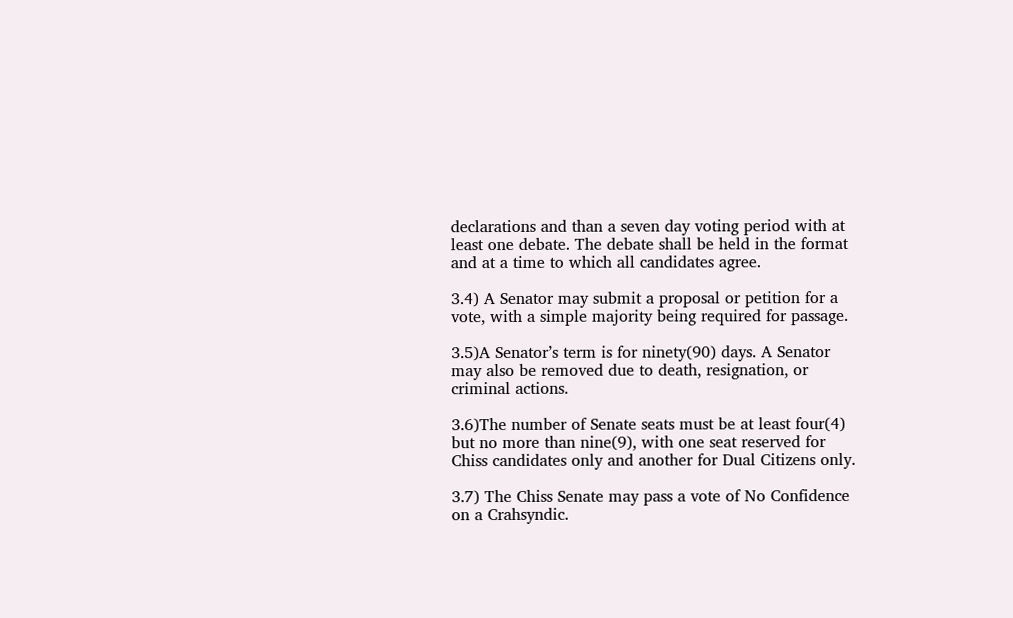declarations and than a seven day voting period with at least one debate. The debate shall be held in the format and at a time to which all candidates agree.

3.4) A Senator may submit a proposal or petition for a vote, with a simple majority being required for passage.

3.5)A Senator’s term is for ninety(90) days. A Senator may also be removed due to death, resignation, or criminal actions.

3.6)The number of Senate seats must be at least four(4) but no more than nine(9), with one seat reserved for Chiss candidates only and another for Dual Citizens only.

3.7) The Chiss Senate may pass a vote of No Confidence on a Crahsyndic.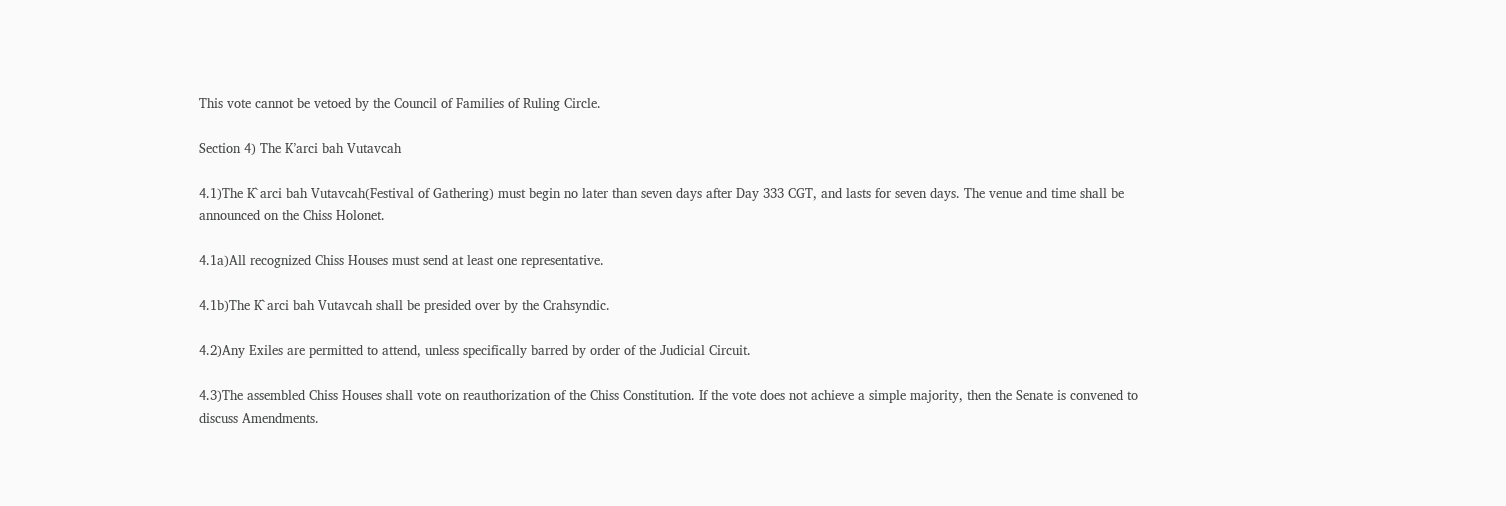This vote cannot be vetoed by the Council of Families of Ruling Circle.

Section 4) The K’arci bah Vutavcah

4.1)The K`arci bah Vutavcah(Festival of Gathering) must begin no later than seven days after Day 333 CGT, and lasts for seven days. The venue and time shall be announced on the Chiss Holonet.

4.1a)All recognized Chiss Houses must send at least one representative.

4.1b)The K`arci bah Vutavcah shall be presided over by the Crahsyndic.

4.2)Any Exiles are permitted to attend, unless specifically barred by order of the Judicial Circuit.

4.3)The assembled Chiss Houses shall vote on reauthorization of the Chiss Constitution. If the vote does not achieve a simple majority, then the Senate is convened to discuss Amendments.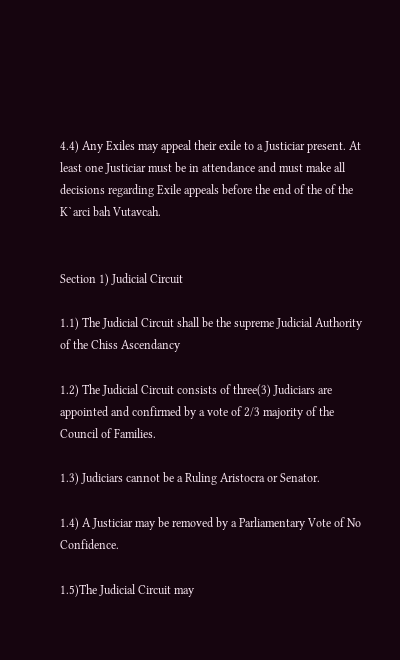4.4) Any Exiles may appeal their exile to a Justiciar present. At least one Justiciar must be in attendance and must make all decisions regarding Exile appeals before the end of the of the K`arci bah Vutavcah.


Section 1) Judicial Circuit

1.1) The Judicial Circuit shall be the supreme Judicial Authority of the Chiss Ascendancy

1.2) The Judicial Circuit consists of three(3) Judiciars are appointed and confirmed by a vote of 2/3 majority of the Council of Families.

1.3) Judiciars cannot be a Ruling Aristocra or Senator.

1.4) A Justiciar may be removed by a Parliamentary Vote of No Confidence.

1.5)The Judicial Circuit may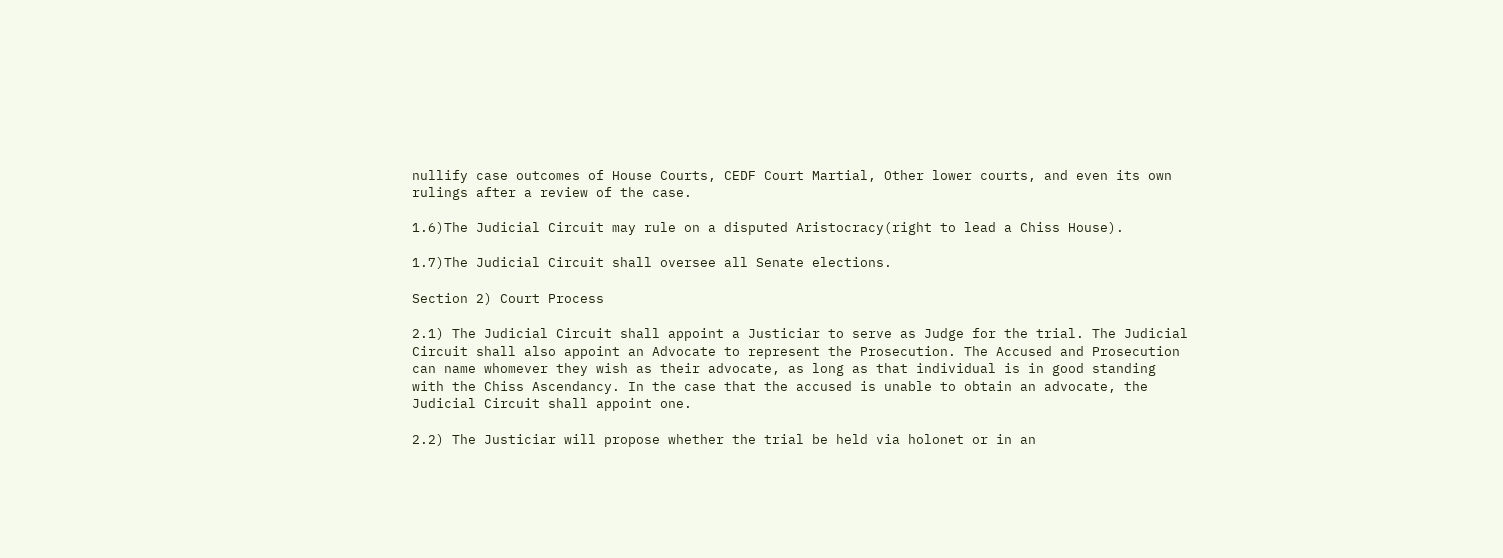nullify case outcomes of House Courts, CEDF Court Martial, Other lower courts, and even its own rulings after a review of the case.

1.6)The Judicial Circuit may rule on a disputed Aristocracy(right to lead a Chiss House).

1.7)The Judicial Circuit shall oversee all Senate elections.

Section 2) Court Process

2.1) The Judicial Circuit shall appoint a Justiciar to serve as Judge for the trial. The Judicial Circuit shall also appoint an Advocate to represent the Prosecution. The Accused and Prosecution can name whomever they wish as their advocate, as long as that individual is in good standing with the Chiss Ascendancy. In the case that the accused is unable to obtain an advocate, the Judicial Circuit shall appoint one.

2.2) The Justiciar will propose whether the trial be held via holonet or in an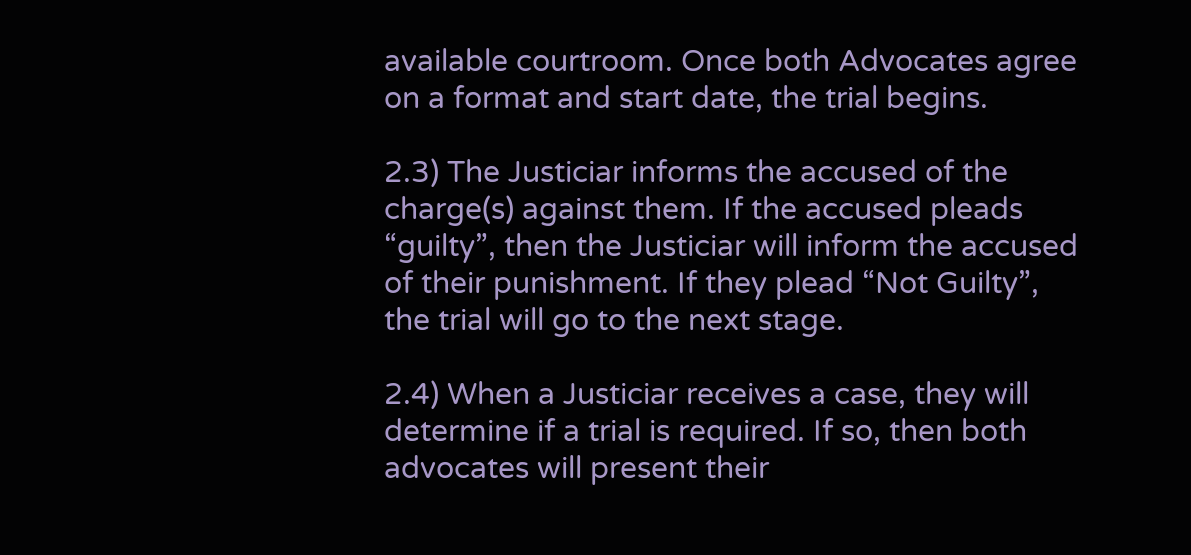available courtroom. Once both Advocates agree on a format and start date, the trial begins.

2.3) The Justiciar informs the accused of the charge(s) against them. If the accused pleads “guilty”, then the Justiciar will inform the accused of their punishment. If they plead “Not Guilty”, the trial will go to the next stage.

2.4) When a Justiciar receives a case, they will determine if a trial is required. If so, then both advocates will present their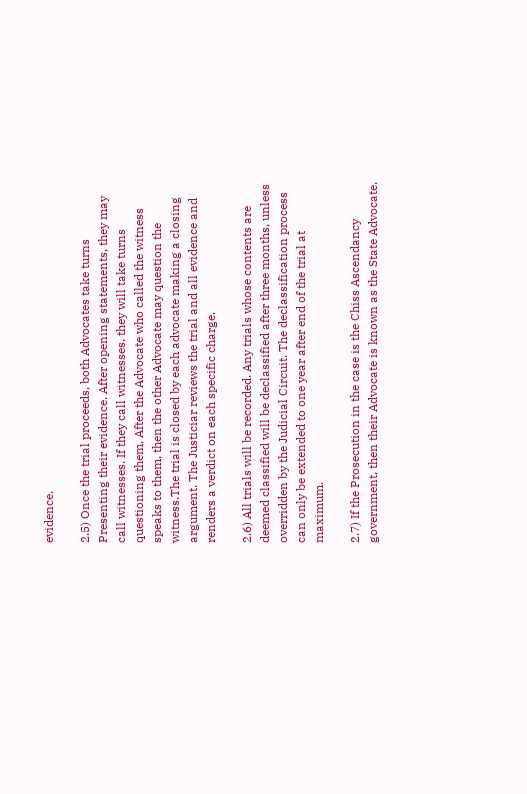evidence.

2.5) Once the trial proceeds, both Advocates take turns Presenting their evidence. After opening statements, they may call witnesses. If they call witnesses, they will take turns questioning them. After the Advocate who called the witness speaks to them, then the other Advocate may question the witness.The trial is closed by each advocate making a closing argument. The Justiciar reviews the trial and all evidence and renders a verdict on each specific charge.

2.6) All trials will be recorded. Any trials whose contents are deemed classified will be declassified after three months, unless overridden by the Judicial Circuit. The declassification process can only be extended to one year after end of the trial at maximum.

2.7) If the Prosecution in the case is the Chiss Ascendancy government, then their Advocate is known as the State Advocate.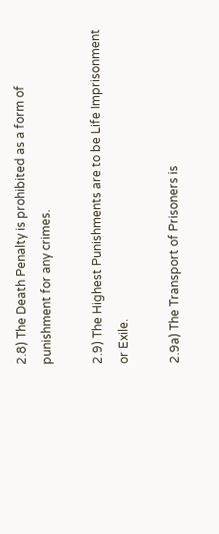2.8) The Death Penalty is prohibited as a form of punishment for any crimes.

2.9) The Highest Punishments are to be Life Imprisonment or Exile.

2.9a) The Transport of Prisoners is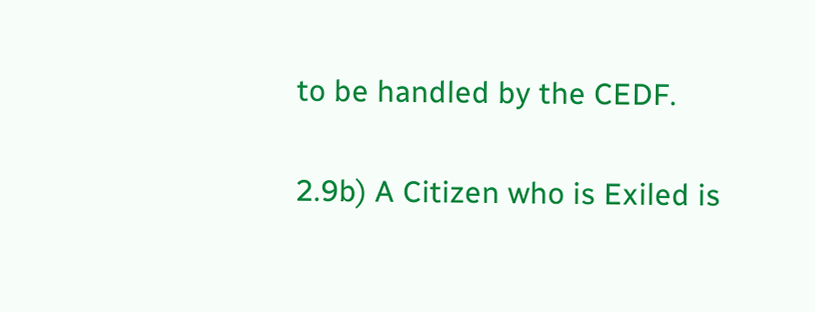to be handled by the CEDF.

2.9b) A Citizen who is Exiled is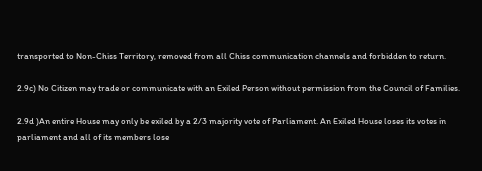transported to Non-Chiss Territory, removed from all Chiss communication channels and forbidden to return.

2.9c) No Citizen may trade or communicate with an Exiled Person without permission from the Council of Families.

2.9d )An entire House may only be exiled by a 2/3 majority vote of Parliament. An Exiled House loses its votes in parliament and all of its members lose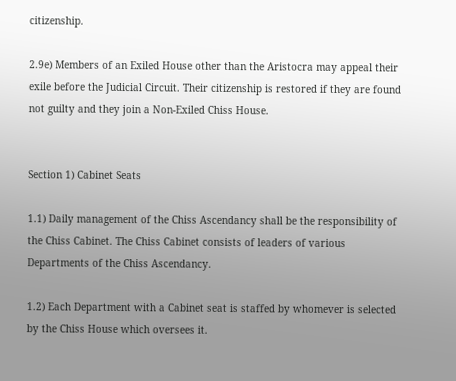citizenship.

2.9e) Members of an Exiled House other than the Aristocra may appeal their exile before the Judicial Circuit. Their citizenship is restored if they are found not guilty and they join a Non-Exiled Chiss House.


Section 1) Cabinet Seats

1.1) Daily management of the Chiss Ascendancy shall be the responsibility of the Chiss Cabinet. The Chiss Cabinet consists of leaders of various Departments of the Chiss Ascendancy.

1.2) Each Department with a Cabinet seat is staffed by whomever is selected by the Chiss House which oversees it.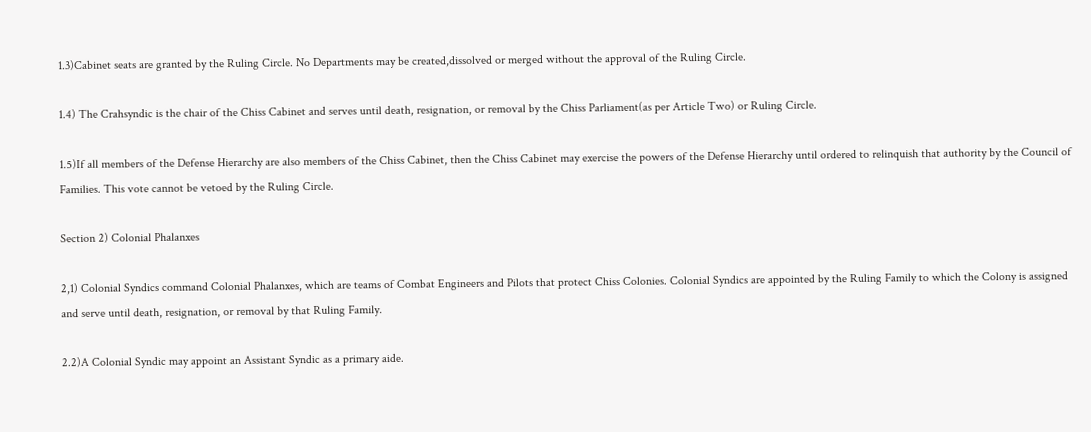1.3)Cabinet seats are granted by the Ruling Circle. No Departments may be created,dissolved or merged without the approval of the Ruling Circle.

1.4) The Crahsyndic is the chair of the Chiss Cabinet and serves until death, resignation, or removal by the Chiss Parliament(as per Article Two) or Ruling Circle.

1.5)If all members of the Defense Hierarchy are also members of the Chiss Cabinet, then the Chiss Cabinet may exercise the powers of the Defense Hierarchy until ordered to relinquish that authority by the Council of Families. This vote cannot be vetoed by the Ruling Circle.

Section 2) Colonial Phalanxes

2,1) Colonial Syndics command Colonial Phalanxes, which are teams of Combat Engineers and Pilots that protect Chiss Colonies. Colonial Syndics are appointed by the Ruling Family to which the Colony is assigned and serve until death, resignation, or removal by that Ruling Family.

2.2)A Colonial Syndic may appoint an Assistant Syndic as a primary aide.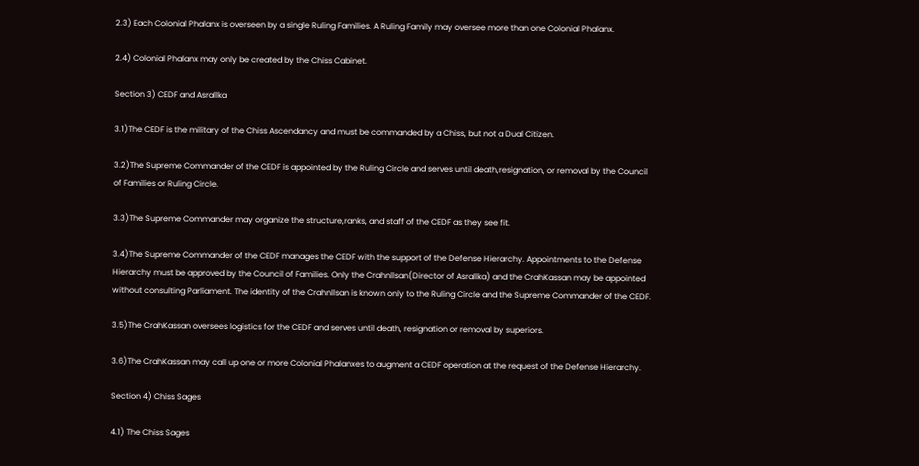2.3) Each Colonial Phalanx is overseen by a single Ruling Families. A Ruling Family may oversee more than one Colonial Phalanx.

2.4) Colonial Phalanx may only be created by the Chiss Cabinet.

Section 3) CEDF and Asrallka

3.1)The CEDF is the military of the Chiss Ascendancy and must be commanded by a Chiss, but not a Dual Citizen.

3.2)The Supreme Commander of the CEDF is appointed by the Ruling Circle and serves until death,resignation, or removal by the Council of Families or Ruling Circle.

3.3)The Supreme Commander may organize the structure,ranks, and staff of the CEDF as they see fit.

3.4)The Supreme Commander of the CEDF manages the CEDF with the support of the Defense Hierarchy. Appointments to the Defense Hierarchy must be approved by the Council of Families. Only the Crahnllsan(Director of Asrallka) and the CrahKassan may be appointed without consulting Parliament. The identity of the Crahnllsan is known only to the Ruling Circle and the Supreme Commander of the CEDF.

3.5)The CrahKassan oversees logistics for the CEDF and serves until death, resignation or removal by superiors.

3.6)The CrahKassan may call up one or more Colonial Phalanxes to augment a CEDF operation at the request of the Defense Hierarchy.

Section 4) Chiss Sages

4.1) The Chiss Sages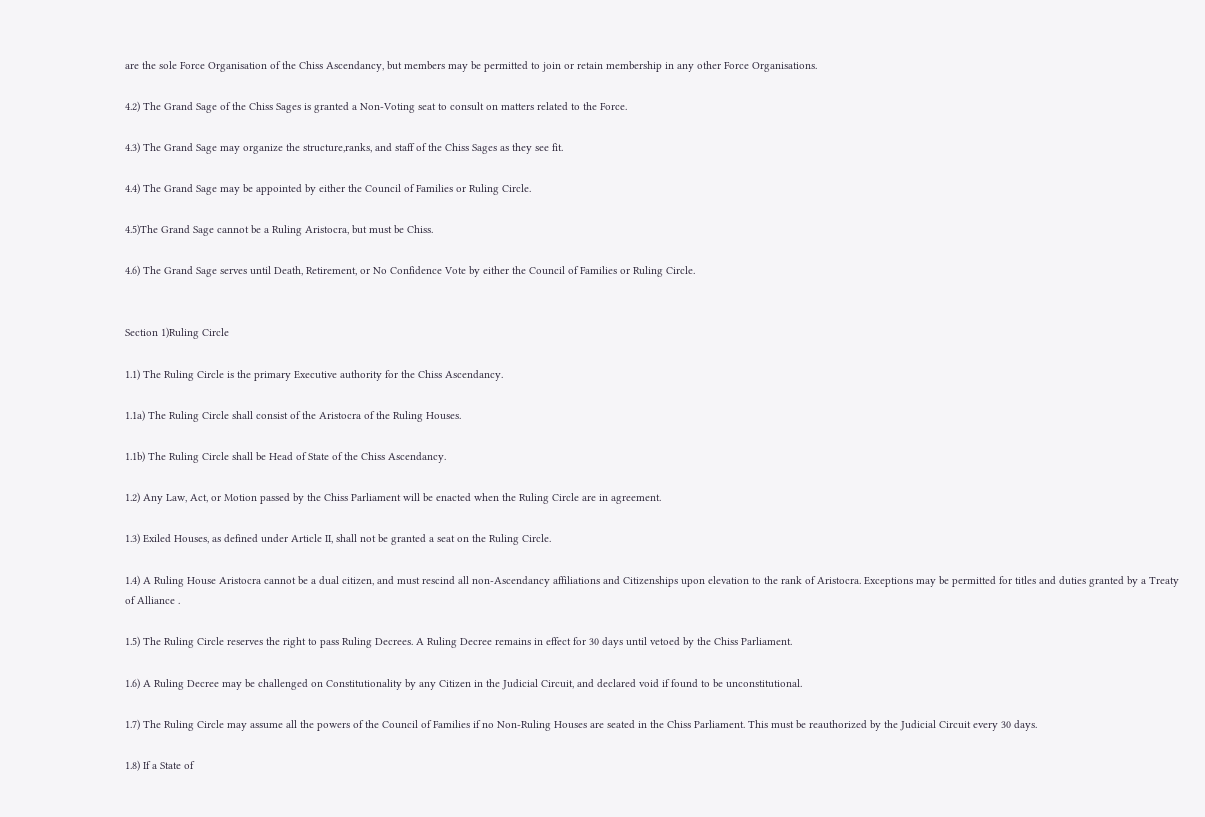are the sole Force Organisation of the Chiss Ascendancy, but members may be permitted to join or retain membership in any other Force Organisations.

4.2) The Grand Sage of the Chiss Sages is granted a Non-Voting seat to consult on matters related to the Force.

4.3) The Grand Sage may organize the structure,ranks, and staff of the Chiss Sages as they see fit.

4.4) The Grand Sage may be appointed by either the Council of Families or Ruling Circle.

4.5)The Grand Sage cannot be a Ruling Aristocra, but must be Chiss.

4.6) The Grand Sage serves until Death, Retirement, or No Confidence Vote by either the Council of Families or Ruling Circle.


Section 1)Ruling Circle

1.1) The Ruling Circle is the primary Executive authority for the Chiss Ascendancy.

1.1a) The Ruling Circle shall consist of the Aristocra of the Ruling Houses.

1.1b) The Ruling Circle shall be Head of State of the Chiss Ascendancy.

1.2) Any Law, Act, or Motion passed by the Chiss Parliament will be enacted when the Ruling Circle are in agreement.

1.3) Exiled Houses, as defined under Article II, shall not be granted a seat on the Ruling Circle.

1.4) A Ruling House Aristocra cannot be a dual citizen, and must rescind all non-Ascendancy affiliations and Citizenships upon elevation to the rank of Aristocra. Exceptions may be permitted for titles and duties granted by a Treaty of Alliance .

1.5) The Ruling Circle reserves the right to pass Ruling Decrees. A Ruling Decree remains in effect for 30 days until vetoed by the Chiss Parliament.

1.6) A Ruling Decree may be challenged on Constitutionality by any Citizen in the Judicial Circuit, and declared void if found to be unconstitutional.

1.7) The Ruling Circle may assume all the powers of the Council of Families if no Non-Ruling Houses are seated in the Chiss Parliament. This must be reauthorized by the Judicial Circuit every 30 days.

1.8) If a State of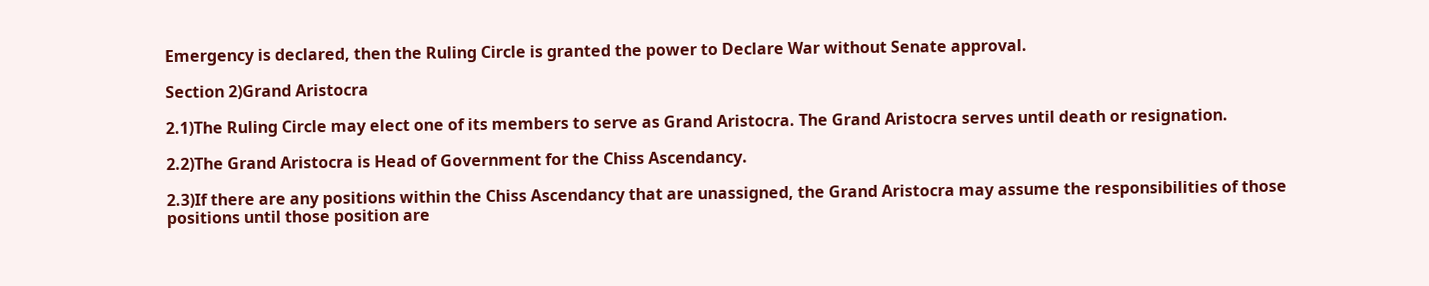Emergency is declared, then the Ruling Circle is granted the power to Declare War without Senate approval.

Section 2)Grand Aristocra

2.1)The Ruling Circle may elect one of its members to serve as Grand Aristocra. The Grand Aristocra serves until death or resignation.

2.2)The Grand Aristocra is Head of Government for the Chiss Ascendancy.

2.3)If there are any positions within the Chiss Ascendancy that are unassigned, the Grand Aristocra may assume the responsibilities of those positions until those position are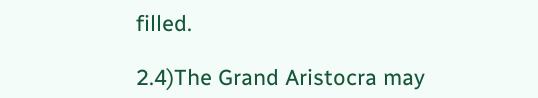filled.

2.4)The Grand Aristocra may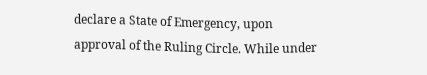declare a State of Emergency, upon approval of the Ruling Circle. While under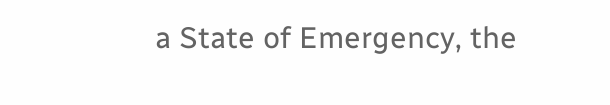a State of Emergency, the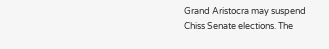Grand Aristocra may suspend Chiss Senate elections. The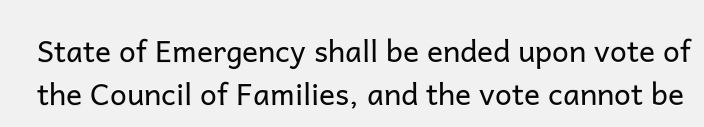State of Emergency shall be ended upon vote of the Council of Families, and the vote cannot be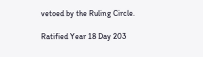vetoed by the Ruling Circle.

Ratified Year 18 Day 203